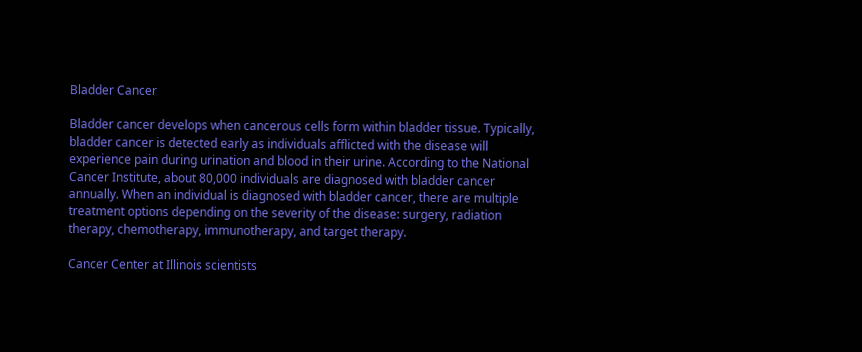Bladder Cancer

Bladder cancer develops when cancerous cells form within bladder tissue. Typically, bladder cancer is detected early as individuals afflicted with the disease will experience pain during urination and blood in their urine. According to the National Cancer Institute, about 80,000 individuals are diagnosed with bladder cancer annually. When an individual is diagnosed with bladder cancer, there are multiple treatment options depending on the severity of the disease: surgery, radiation therapy, chemotherapy, immunotherapy, and target therapy.

Cancer Center at Illinois scientists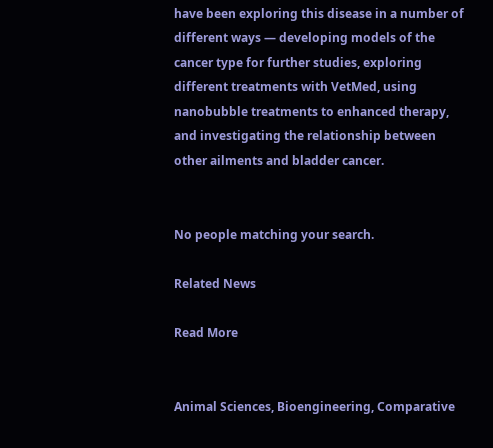have been exploring this disease in a number of different ways — developing models of the cancer type for further studies, exploring different treatments with VetMed, using nanobubble treatments to enhanced therapy, and investigating the relationship between other ailments and bladder cancer.


No people matching your search.

Related News

Read More


Animal Sciences, Bioengineering, Comparative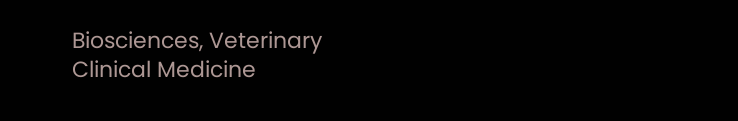Biosciences, Veterinary Clinical Medicine